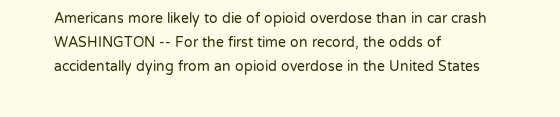Americans more likely to die of opioid overdose than in car crash
WASHINGTON -- For the first time on record, the odds of accidentally dying from an opioid overdose in the United States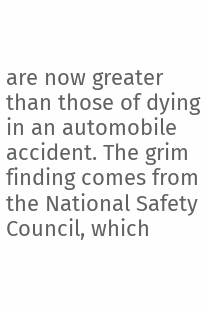are now greater than those of dying in an automobile accident. The grim finding comes from the National Safety Council, which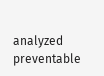analyzed preventable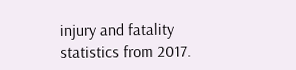injury and fatality statistics from 2017.